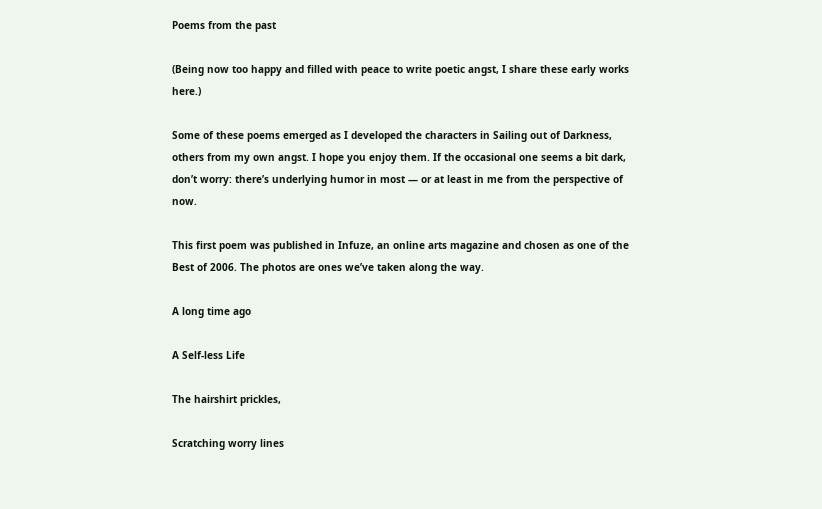Poems from the past

(Being now too happy and filled with peace to write poetic angst, I share these early works here.)

Some of these poems emerged as I developed the characters in Sailing out of Darkness, others from my own angst. I hope you enjoy them. If the occasional one seems a bit dark, don’t worry: there’s underlying humor in most — or at least in me from the perspective of now.

This first poem was published in Infuze, an online arts magazine and chosen as one of the Best of 2006. The photos are ones we’ve taken along the way.

A long time ago

A Self-less Life

The hairshirt prickles,

Scratching worry lines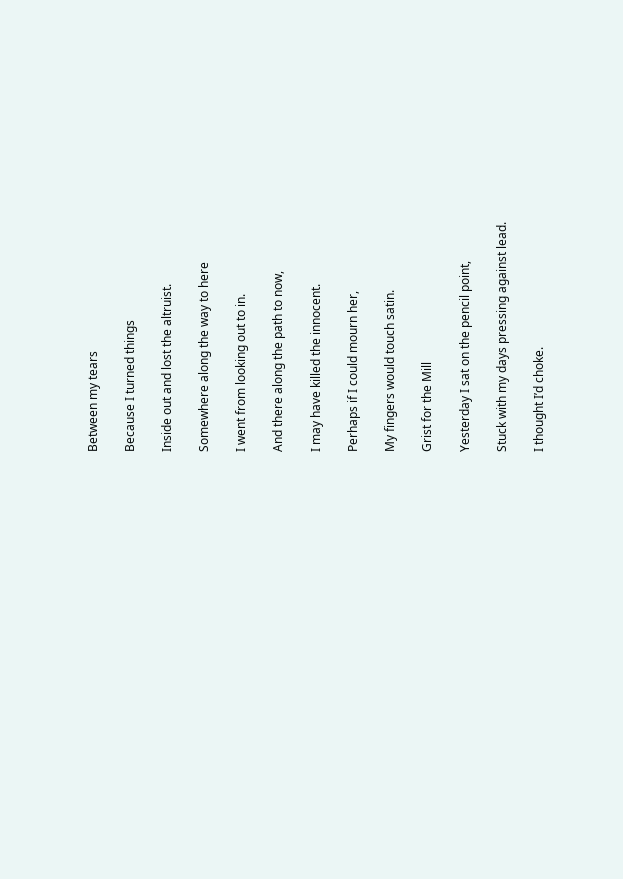Between my tears

Because I turned things

Inside out and lost the altruist.

Somewhere along the way to here

I went from looking out to in.

And there along the path to now,

I may have killed the innocent.

Perhaps if I could mourn her,

My fingers would touch satin.

Grist for the Mill

Yesterday I sat on the pencil point,

Stuck with my days pressing against lead.

I thought I’d choke.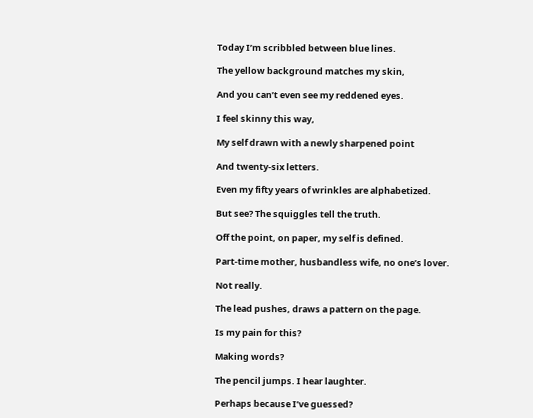Today I’m scribbled between blue lines.

The yellow background matches my skin,

And you can’t even see my reddened eyes.

I feel skinny this way,

My self drawn with a newly sharpened point

And twenty-six letters.

Even my fifty years of wrinkles are alphabetized.

But see? The squiggles tell the truth.

Off the point, on paper, my self is defined.

Part-time mother, husbandless wife, no one’s lover.

Not really.

The lead pushes, draws a pattern on the page.

Is my pain for this?

Making words?

The pencil jumps. I hear laughter.

Perhaps because I’ve guessed?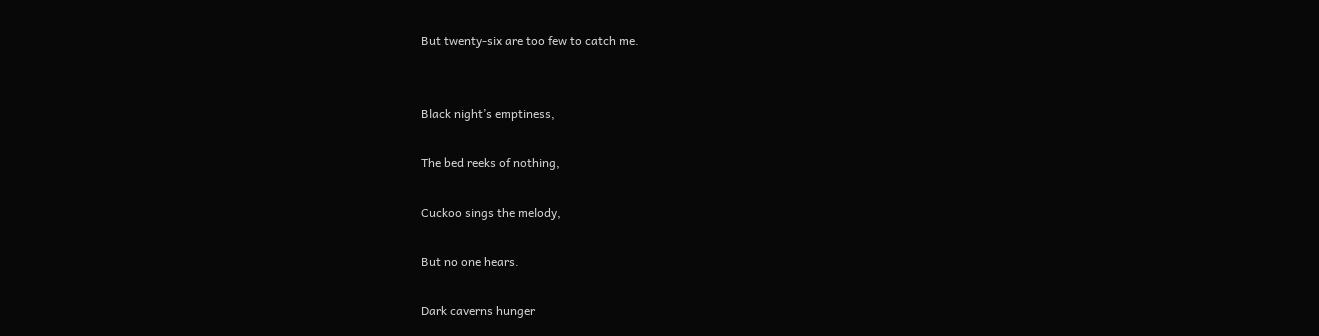But twenty-six are too few to catch me.


Black night’s emptiness,

The bed reeks of nothing,

Cuckoo sings the melody,

But no one hears.

Dark caverns hunger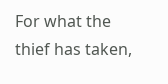For what the thief has taken,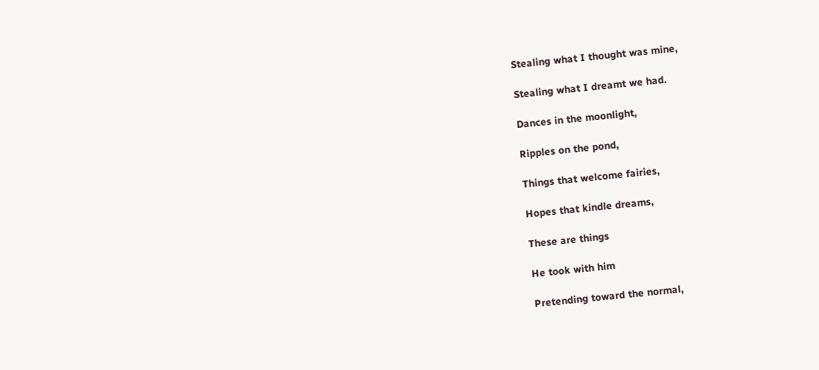Stealing what I thought was mine,

Stealing what I dreamt we had.

Dances in the moonlight,

Ripples on the pond,

Things that welcome fairies,

Hopes that kindle dreams,

These are things

He took with him

Pretending toward the normal,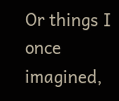Or things I once imagined,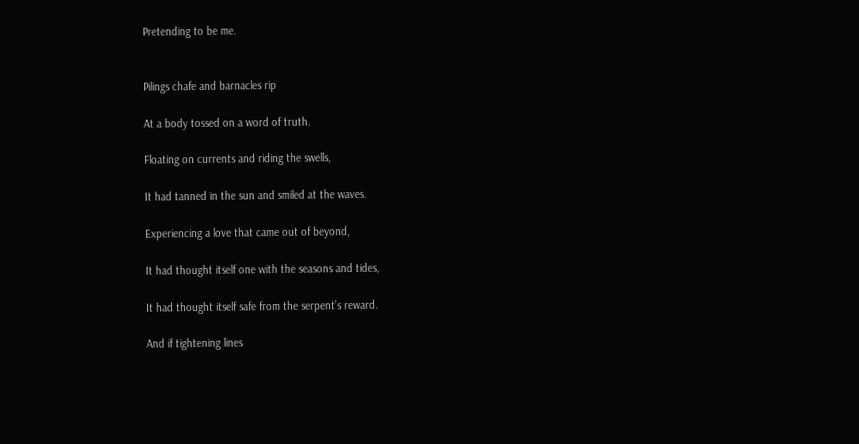Pretending to be me.


Pilings chafe and barnacles rip

At a body tossed on a word of truth.

Floating on currents and riding the swells,

It had tanned in the sun and smiled at the waves.

Experiencing a love that came out of beyond,

It had thought itself one with the seasons and tides,

It had thought itself safe from the serpent’s reward.

And if tightening lines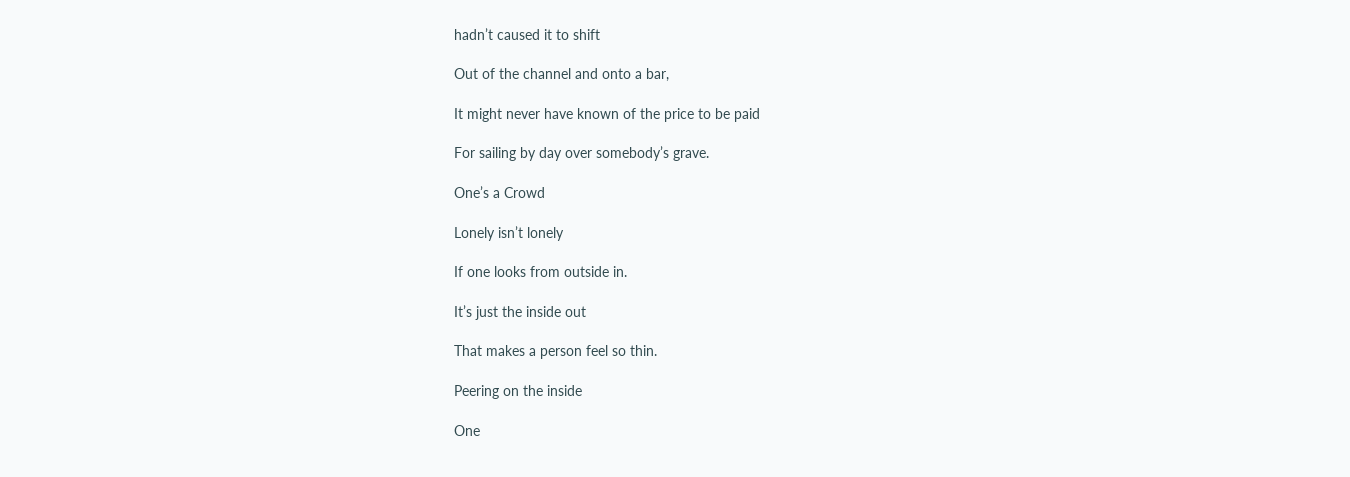hadn’t caused it to shift

Out of the channel and onto a bar,

It might never have known of the price to be paid

For sailing by day over somebody’s grave.

One’s a Crowd

Lonely isn’t lonely

If one looks from outside in.

It’s just the inside out

That makes a person feel so thin.

Peering on the inside

One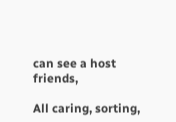can see a host friends,

All caring, sorting,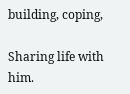building, coping,

Sharing life with him.